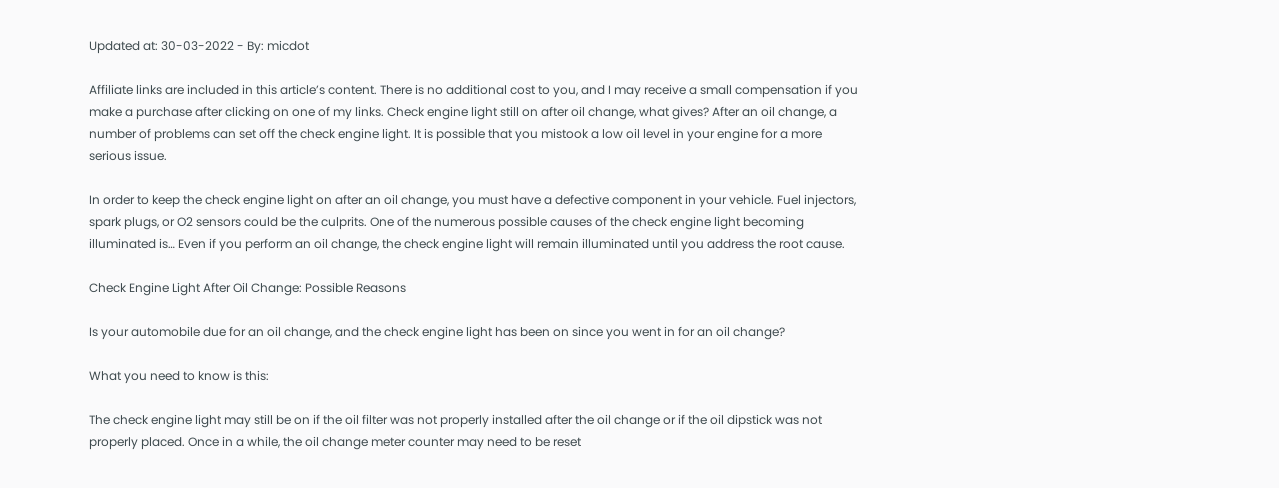Updated at: 30-03-2022 - By: micdot

Affiliate links are included in this article’s content. There is no additional cost to you, and I may receive a small compensation if you make a purchase after clicking on one of my links. Check engine light still on after oil change, what gives? After an oil change, a number of problems can set off the check engine light. It is possible that you mistook a low oil level in your engine for a more serious issue.

In order to keep the check engine light on after an oil change, you must have a defective component in your vehicle. Fuel injectors, spark plugs, or O2 sensors could be the culprits. One of the numerous possible causes of the check engine light becoming illuminated is… Even if you perform an oil change, the check engine light will remain illuminated until you address the root cause.

Check Engine Light After Oil Change: Possible Reasons

Is your automobile due for an oil change, and the check engine light has been on since you went in for an oil change?

What you need to know is this:

The check engine light may still be on if the oil filter was not properly installed after the oil change or if the oil dipstick was not properly placed. Once in a while, the oil change meter counter may need to be reset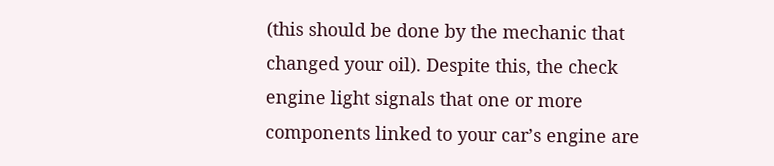(this should be done by the mechanic that changed your oil). Despite this, the check engine light signals that one or more components linked to your car’s engine are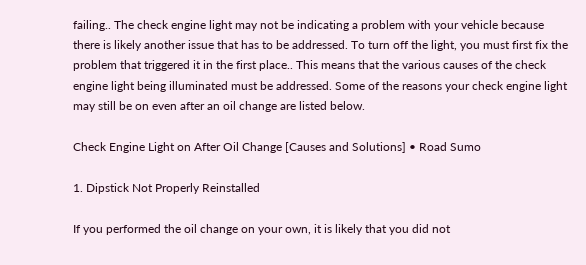failing.. The check engine light may not be indicating a problem with your vehicle because there is likely another issue that has to be addressed. To turn off the light, you must first fix the problem that triggered it in the first place.. This means that the various causes of the check engine light being illuminated must be addressed. Some of the reasons your check engine light may still be on even after an oil change are listed below.

Check Engine Light on After Oil Change [Causes and Solutions] • Road Sumo

1. Dipstick Not Properly Reinstalled

If you performed the oil change on your own, it is likely that you did not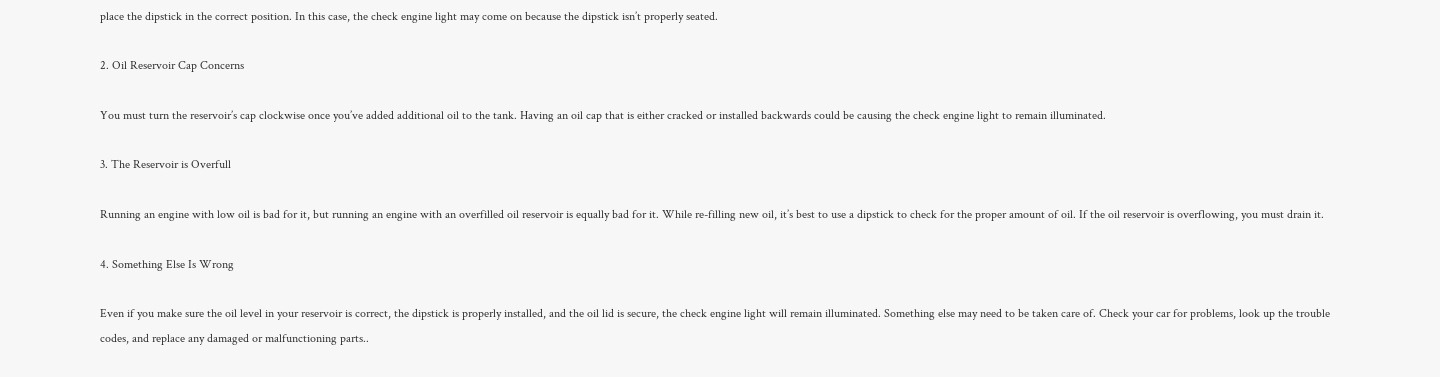place the dipstick in the correct position. In this case, the check engine light may come on because the dipstick isn’t properly seated.

2. Oil Reservoir Cap Concerns

You must turn the reservoir’s cap clockwise once you’ve added additional oil to the tank. Having an oil cap that is either cracked or installed backwards could be causing the check engine light to remain illuminated.

3. The Reservoir is Overfull

Running an engine with low oil is bad for it, but running an engine with an overfilled oil reservoir is equally bad for it. While re-filling new oil, it’s best to use a dipstick to check for the proper amount of oil. If the oil reservoir is overflowing, you must drain it.

4. Something Else Is Wrong

Even if you make sure the oil level in your reservoir is correct, the dipstick is properly installed, and the oil lid is secure, the check engine light will remain illuminated. Something else may need to be taken care of. Check your car for problems, look up the trouble codes, and replace any damaged or malfunctioning parts..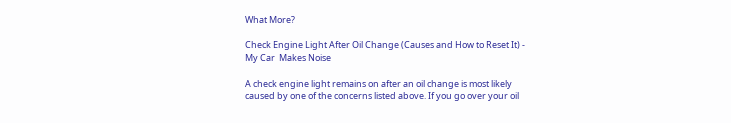What More?

Check Engine Light After Oil Change (Causes and How to Reset It) - My Car  Makes Noise

A check engine light remains on after an oil change is most likely caused by one of the concerns listed above. If you go over your oil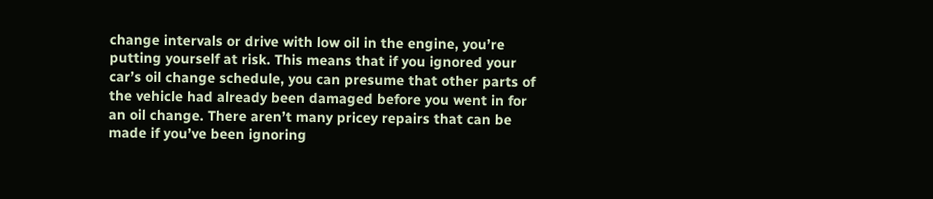change intervals or drive with low oil in the engine, you’re putting yourself at risk. This means that if you ignored your car’s oil change schedule, you can presume that other parts of the vehicle had already been damaged before you went in for an oil change. There aren’t many pricey repairs that can be made if you’ve been ignoring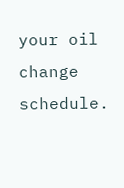your oil change schedule.